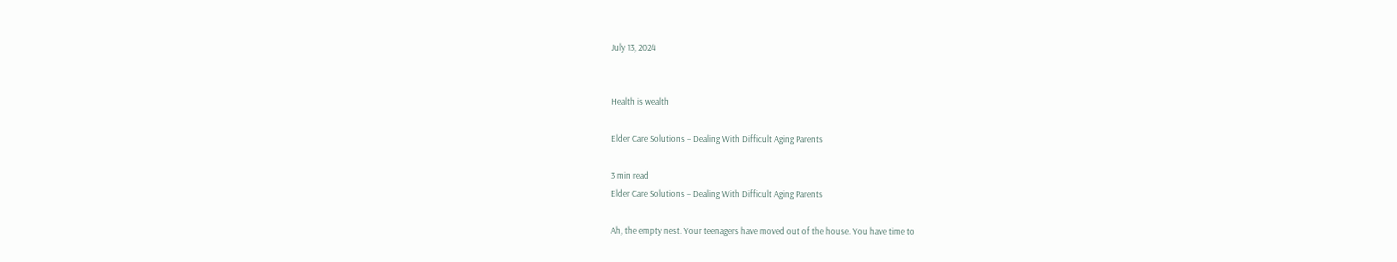July 13, 2024


Health is wealth

Elder Care Solutions – Dealing With Difficult Aging Parents

3 min read
Elder Care Solutions – Dealing With Difficult Aging Parents

Ah, the empty nest. Your teenagers have moved out of the house. You have time to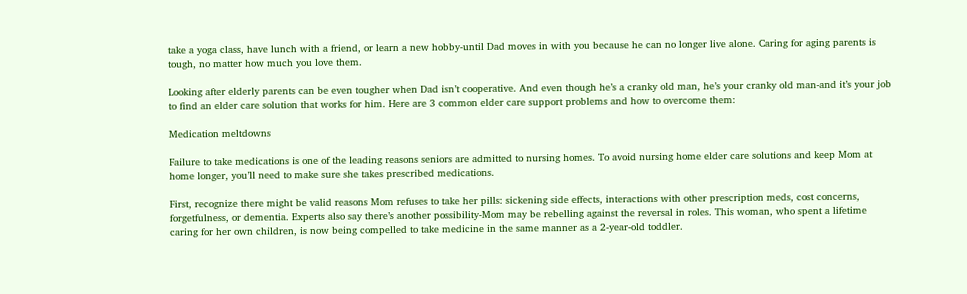take a yoga class, have lunch with a friend, or learn a new hobby-until Dad moves in with you because he can no longer live alone. Caring for aging parents is tough, no matter how much you love them.

Looking after elderly parents can be even tougher when Dad isn’t cooperative. And even though he’s a cranky old man, he’s your cranky old man-and it’s your job to find an elder care solution that works for him. Here are 3 common elder care support problems and how to overcome them:

Medication meltdowns

Failure to take medications is one of the leading reasons seniors are admitted to nursing homes. To avoid nursing home elder care solutions and keep Mom at home longer, you’ll need to make sure she takes prescribed medications.

First, recognize there might be valid reasons Mom refuses to take her pills: sickening side effects, interactions with other prescription meds, cost concerns, forgetfulness, or dementia. Experts also say there’s another possibility-Mom may be rebelling against the reversal in roles. This woman, who spent a lifetime caring for her own children, is now being compelled to take medicine in the same manner as a 2-year-old toddler.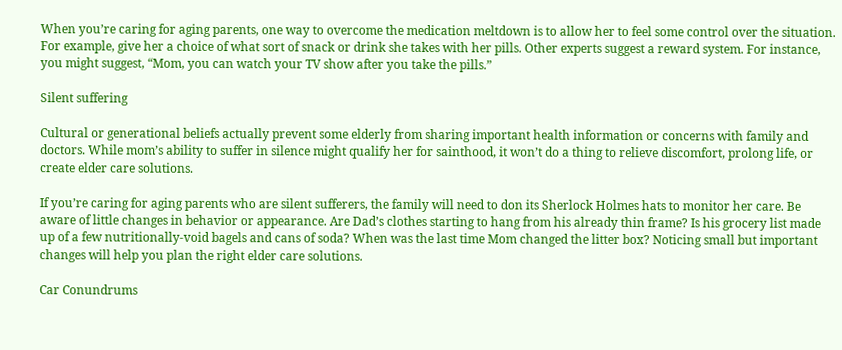When you’re caring for aging parents, one way to overcome the medication meltdown is to allow her to feel some control over the situation. For example, give her a choice of what sort of snack or drink she takes with her pills. Other experts suggest a reward system. For instance, you might suggest, “Mom, you can watch your TV show after you take the pills.”

Silent suffering

Cultural or generational beliefs actually prevent some elderly from sharing important health information or concerns with family and doctors. While mom’s ability to suffer in silence might qualify her for sainthood, it won’t do a thing to relieve discomfort, prolong life, or create elder care solutions.

If you’re caring for aging parents who are silent sufferers, the family will need to don its Sherlock Holmes hats to monitor her care. Be aware of little changes in behavior or appearance. Are Dad’s clothes starting to hang from his already thin frame? Is his grocery list made up of a few nutritionally-void bagels and cans of soda? When was the last time Mom changed the litter box? Noticing small but important changes will help you plan the right elder care solutions.

Car Conundrums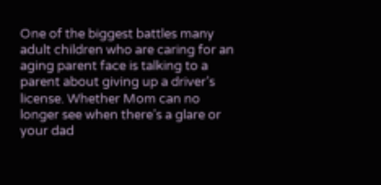One of the biggest battles many adult children who are caring for an aging parent face is talking to a parent about giving up a driver’s license. Whether Mom can no longer see when there’s a glare or your dad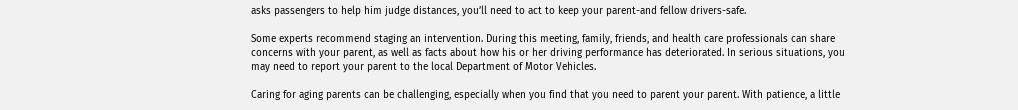asks passengers to help him judge distances, you’ll need to act to keep your parent-and fellow drivers-safe.

Some experts recommend staging an intervention. During this meeting, family, friends, and health care professionals can share concerns with your parent, as well as facts about how his or her driving performance has deteriorated. In serious situations, you may need to report your parent to the local Department of Motor Vehicles.

Caring for aging parents can be challenging, especially when you find that you need to parent your parent. With patience, a little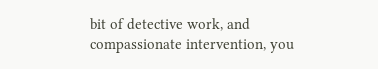bit of detective work, and compassionate intervention, you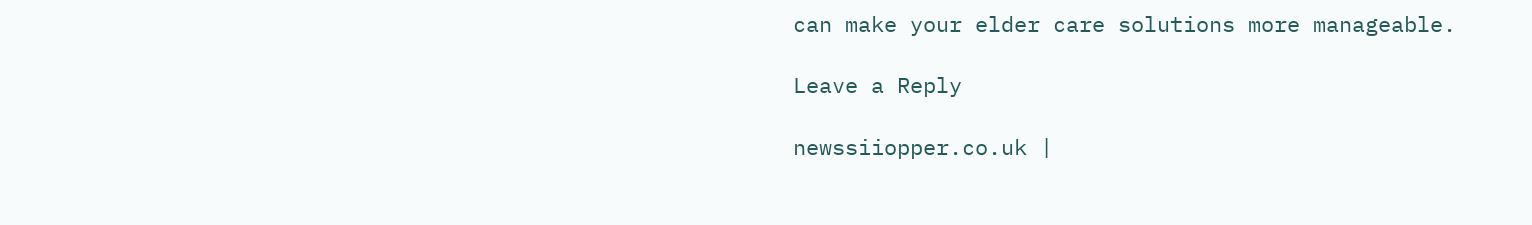can make your elder care solutions more manageable.

Leave a Reply

newssiiopper.co.uk |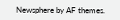Newsphere by AF themes.